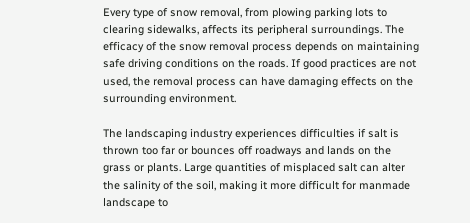Every type of snow removal, from plowing parking lots to clearing sidewalks, affects its peripheral surroundings. The efficacy of the snow removal process depends on maintaining safe driving conditions on the roads. If good practices are not used, the removal process can have damaging effects on the surrounding environment.

The landscaping industry experiences difficulties if salt is thrown too far or bounces off roadways and lands on the grass or plants. Large quantities of misplaced salt can alter the salinity of the soil, making it more difficult for manmade landscape to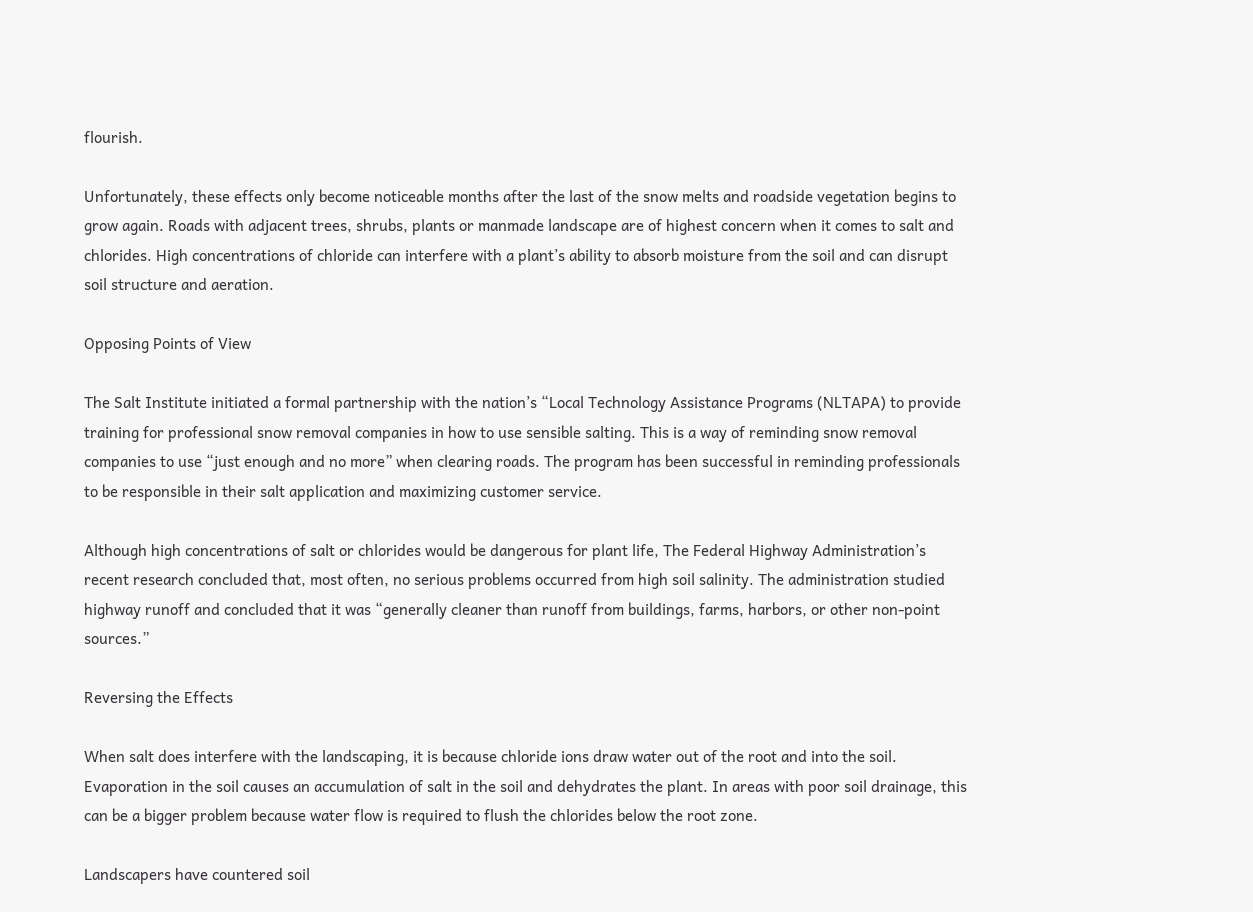flourish.

Unfortunately, these effects only become noticeable months after the last of the snow melts and roadside vegetation begins to grow again. Roads with adjacent trees, shrubs, plants or manmade landscape are of highest concern when it comes to salt and chlorides. High concentrations of chloride can interfere with a plant’s ability to absorb moisture from the soil and can disrupt soil structure and aeration.

Opposing Points of View

The Salt Institute initiated a formal partnership with the nation’s “Local Technology Assistance Programs (NLTAPA) to provide training for professional snow removal companies in how to use sensible salting. This is a way of reminding snow removal companies to use “just enough and no more” when clearing roads. The program has been successful in reminding professionals to be responsible in their salt application and maximizing customer service.

Although high concentrations of salt or chlorides would be dangerous for plant life, The Federal Highway Administration’s recent research concluded that, most often, no serious problems occurred from high soil salinity. The administration studied highway runoff and concluded that it was “generally cleaner than runoff from buildings, farms, harbors, or other non-point sources.”

Reversing the Effects

When salt does interfere with the landscaping, it is because chloride ions draw water out of the root and into the soil. Evaporation in the soil causes an accumulation of salt in the soil and dehydrates the plant. In areas with poor soil drainage, this can be a bigger problem because water flow is required to flush the chlorides below the root zone.

Landscapers have countered soil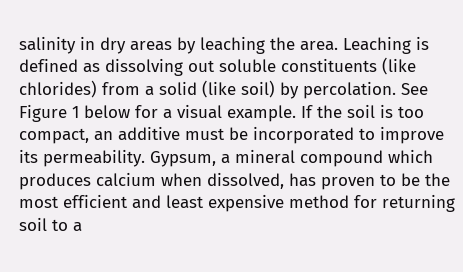salinity in dry areas by leaching the area. Leaching is defined as dissolving out soluble constituents (like chlorides) from a solid (like soil) by percolation. See Figure 1 below for a visual example. If the soil is too compact, an additive must be incorporated to improve its permeability. Gypsum, a mineral compound which produces calcium when dissolved, has proven to be the most efficient and least expensive method for returning soil to a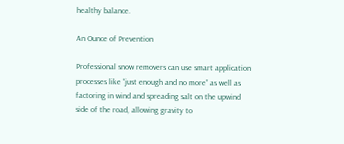healthy balance.

An Ounce of Prevention

Professional snow removers can use smart application processes like “just enough and no more” as well as factoring in wind and spreading salt on the upwind side of the road, allowing gravity to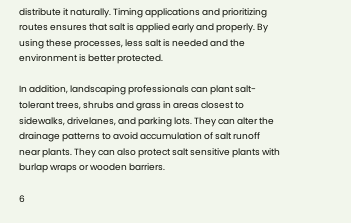distribute it naturally. Timing applications and prioritizing routes ensures that salt is applied early and properly. By using these processes, less salt is needed and the environment is better protected.

In addition, landscaping professionals can plant salt-tolerant trees, shrubs and grass in areas closest to sidewalks, drivelanes, and parking lots. They can alter the drainage patterns to avoid accumulation of salt runoff near plants. They can also protect salt sensitive plants with burlap wraps or wooden barriers.

6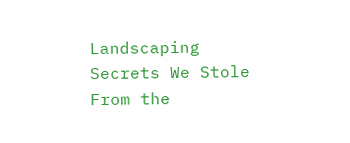Landscaping Secrets We Stole From the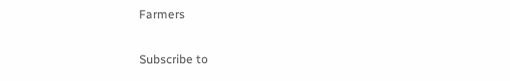Farmers

Subscribe to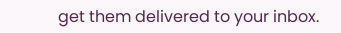get them delivered to your inbox.